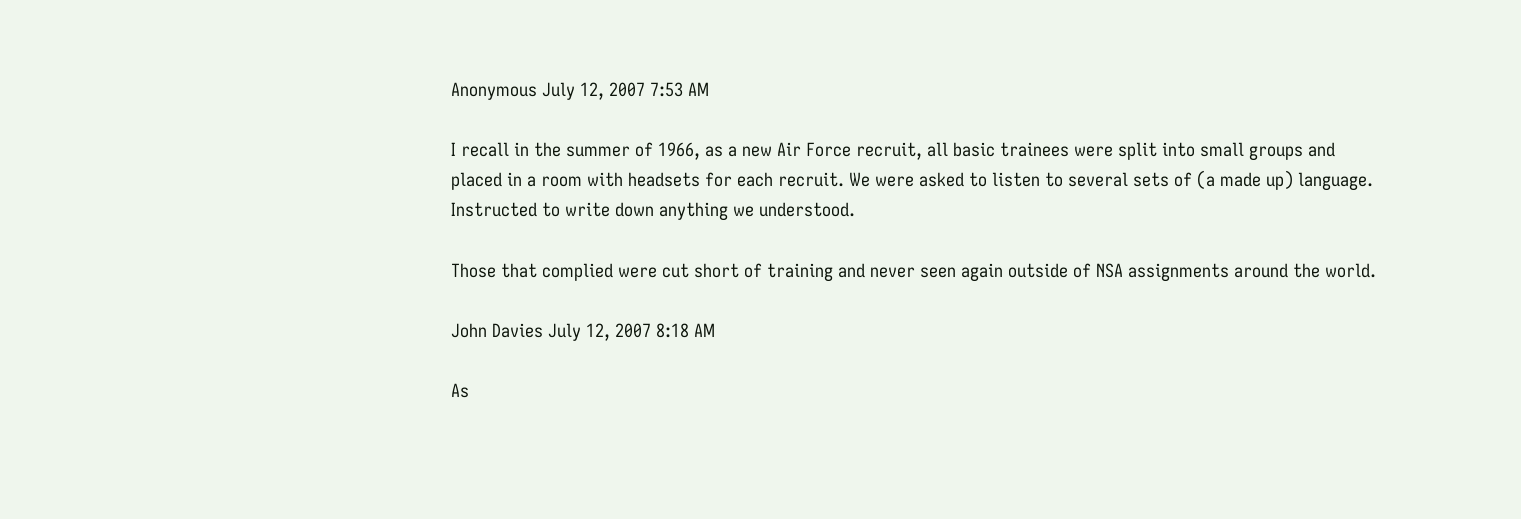Anonymous July 12, 2007 7:53 AM

I recall in the summer of 1966, as a new Air Force recruit, all basic trainees were split into small groups and placed in a room with headsets for each recruit. We were asked to listen to several sets of (a made up) language. Instructed to write down anything we understood.

Those that complied were cut short of training and never seen again outside of NSA assignments around the world.

John Davies July 12, 2007 8:18 AM

As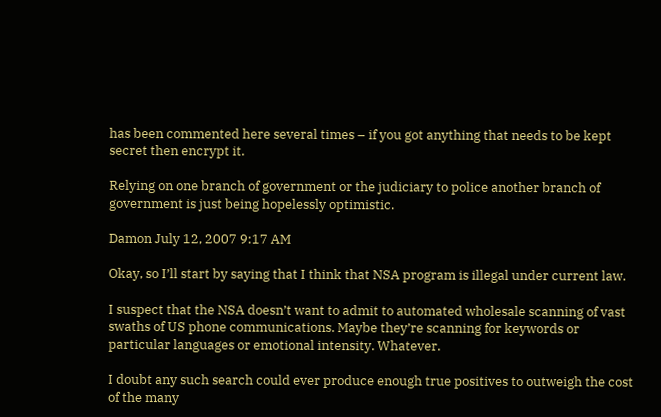has been commented here several times – if you got anything that needs to be kept secret then encrypt it.

Relying on one branch of government or the judiciary to police another branch of government is just being hopelessly optimistic.

Damon July 12, 2007 9:17 AM

Okay, so I’ll start by saying that I think that NSA program is illegal under current law.

I suspect that the NSA doesn’t want to admit to automated wholesale scanning of vast swaths of US phone communications. Maybe they’re scanning for keywords or particular languages or emotional intensity. Whatever.

I doubt any such search could ever produce enough true positives to outweigh the cost of the many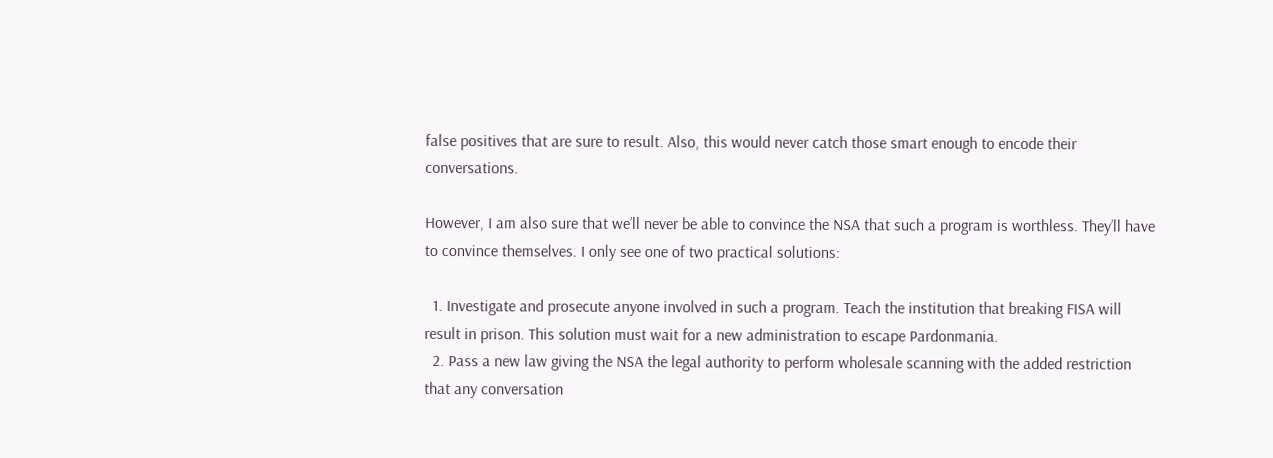false positives that are sure to result. Also, this would never catch those smart enough to encode their conversations.

However, I am also sure that we’ll never be able to convince the NSA that such a program is worthless. They’ll have to convince themselves. I only see one of two practical solutions:

  1. Investigate and prosecute anyone involved in such a program. Teach the institution that breaking FISA will result in prison. This solution must wait for a new administration to escape Pardonmania.
  2. Pass a new law giving the NSA the legal authority to perform wholesale scanning with the added restriction that any conversation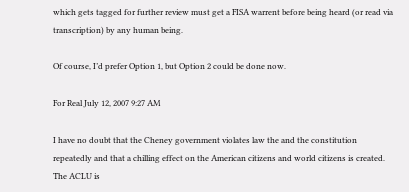which gets tagged for further review must get a FISA warrent before being heard (or read via transcription) by any human being.

Of course, I’d prefer Option 1, but Option 2 could be done now.

For Real July 12, 2007 9:27 AM

I have no doubt that the Cheney government violates law the and the constitution repeatedly and that a chilling effect on the American citizens and world citizens is created.
The ACLU is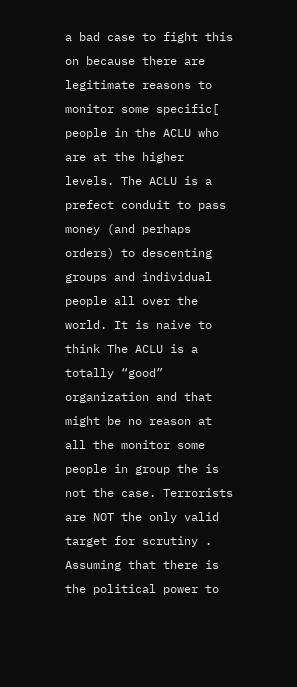a bad case to fight this on because there are legitimate reasons to monitor some specific[ people in the ACLU who are at the higher levels. The ACLU is a prefect conduit to pass money (and perhaps orders) to descenting groups and individual people all over the world. It is naive to think The ACLU is a totally “good” organization and that might be no reason at all the monitor some people in group the is not the case. Terrorists are NOT the only valid target for scrutiny .
Assuming that there is the political power to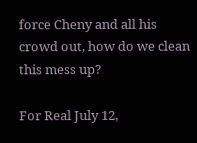force Cheny and all his crowd out, how do we clean this mess up?

For Real July 12,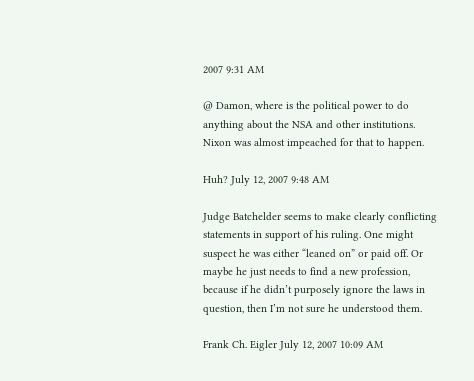2007 9:31 AM

@ Damon, where is the political power to do anything about the NSA and other institutions. Nixon was almost impeached for that to happen.

Huh? July 12, 2007 9:48 AM

Judge Batchelder seems to make clearly conflicting statements in support of his ruling. One might suspect he was either “leaned on” or paid off. Or maybe he just needs to find a new profession, because if he didn’t purposely ignore the laws in question, then I’m not sure he understood them.

Frank Ch. Eigler July 12, 2007 10:09 AM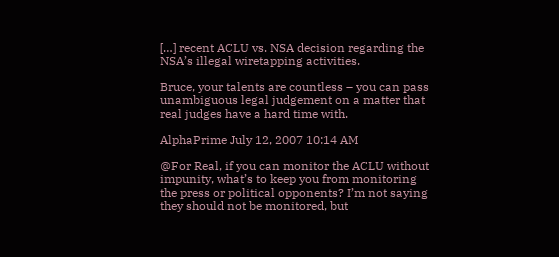[…] recent ACLU vs. NSA decision regarding the NSA’s illegal wiretapping activities.

Bruce, your talents are countless – you can pass unambiguous legal judgement on a matter that real judges have a hard time with.

AlphaPrime July 12, 2007 10:14 AM

@For Real, if you can monitor the ACLU without impunity, what’s to keep you from monitoring the press or political opponents? I’m not saying they should not be monitored, but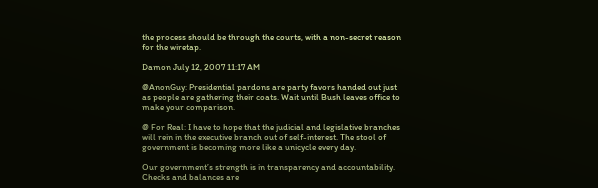the process should be through the courts, with a non-secret reason for the wiretap.

Damon July 12, 2007 11:17 AM

@AnonGuy: Presidential pardons are party favors handed out just as people are gathering their coats. Wait until Bush leaves office to make your comparison.

@ For Real: I have to hope that the judicial and legislative branches will rein in the executive branch out of self-interest. The stool of government is becoming more like a unicycle every day.

Our government’s strength is in transparency and accountability. Checks and balances are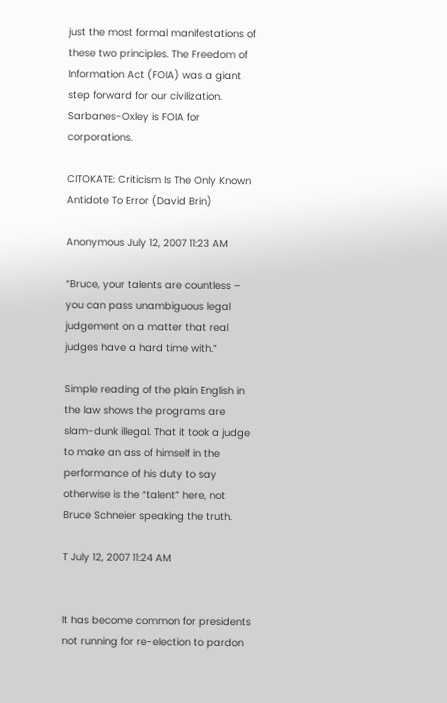just the most formal manifestations of these two principles. The Freedom of Information Act (FOIA) was a giant step forward for our civilization. Sarbanes-Oxley is FOIA for corporations.

CITOKATE: Criticism Is The Only Known Antidote To Error (David Brin)

Anonymous July 12, 2007 11:23 AM

“Bruce, your talents are countless – you can pass unambiguous legal judgement on a matter that real judges have a hard time with.”

Simple reading of the plain English in the law shows the programs are slam-dunk illegal. That it took a judge to make an ass of himself in the performance of his duty to say otherwise is the “talent” here, not Bruce Schneier speaking the truth.

T July 12, 2007 11:24 AM


It has become common for presidents not running for re-election to pardon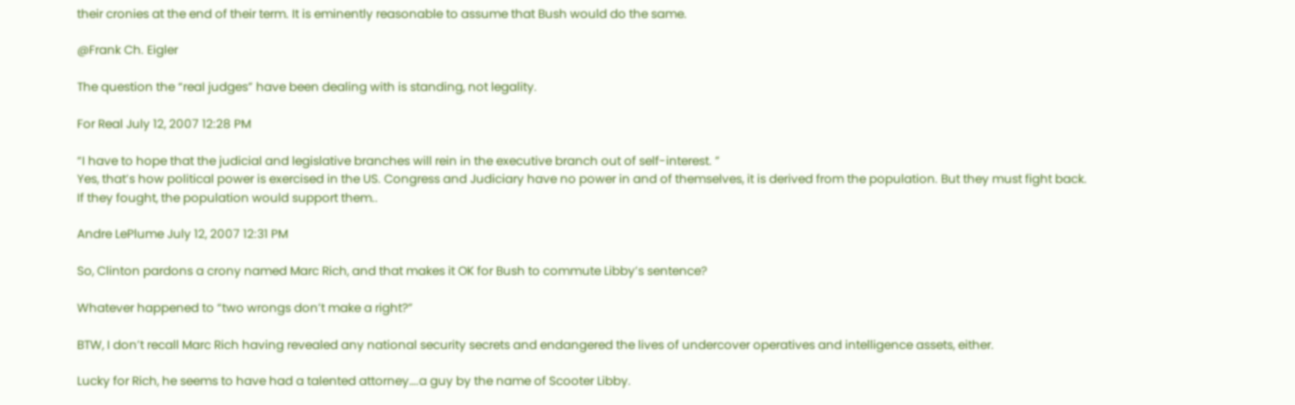their cronies at the end of their term. It is eminently reasonable to assume that Bush would do the same.

@Frank Ch. Eigler

The question the “real judges” have been dealing with is standing, not legality.

For Real July 12, 2007 12:28 PM

“I have to hope that the judicial and legislative branches will rein in the executive branch out of self-interest. ”
Yes, that’s how political power is exercised in the US. Congress and Judiciary have no power in and of themselves, it is derived from the population. But they must fight back.
If they fought, the population would support them..

Andre LePlume July 12, 2007 12:31 PM

So, Clinton pardons a crony named Marc Rich, and that makes it OK for Bush to commute Libby’s sentence?

Whatever happened to “two wrongs don’t make a right?”

BTW, I don’t recall Marc Rich having revealed any national security secrets and endangered the lives of undercover operatives and intelligence assets, either.

Lucky for Rich, he seems to have had a talented attorney….a guy by the name of Scooter Libby.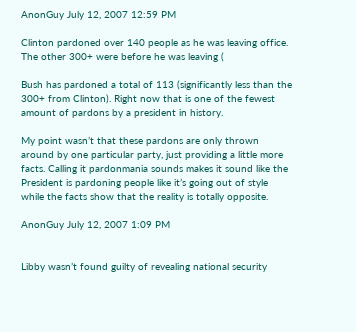AnonGuy July 12, 2007 12:59 PM

Clinton pardoned over 140 people as he was leaving office. The other 300+ were before he was leaving (

Bush has pardoned a total of 113 (significantly less than the 300+ from Clinton). Right now that is one of the fewest amount of pardons by a president in history.

My point wasn’t that these pardons are only thrown around by one particular party, just providing a little more facts. Calling it pardonmania sounds makes it sound like the President is pardoning people like it’s going out of style while the facts show that the reality is totally opposite.

AnonGuy July 12, 2007 1:09 PM


Libby wasn’t found guilty of revealing national security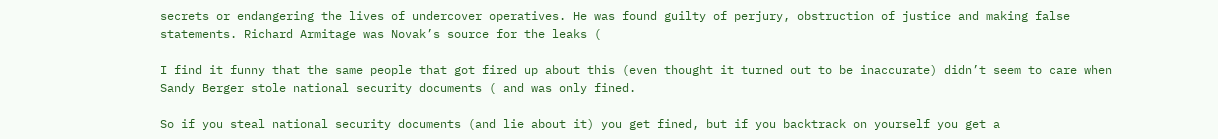secrets or endangering the lives of undercover operatives. He was found guilty of perjury, obstruction of justice and making false statements. Richard Armitage was Novak’s source for the leaks (

I find it funny that the same people that got fired up about this (even thought it turned out to be inaccurate) didn’t seem to care when Sandy Berger stole national security documents ( and was only fined.

So if you steal national security documents (and lie about it) you get fined, but if you backtrack on yourself you get a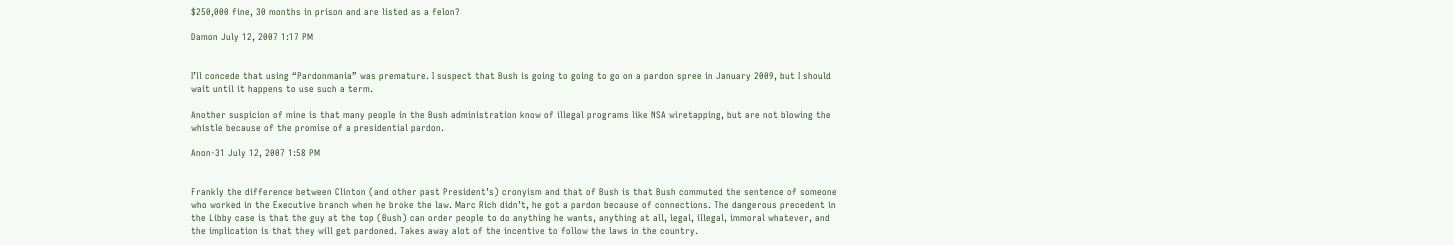$250,000 fine, 30 months in prison and are listed as a felon?

Damon July 12, 2007 1:17 PM


I’ll concede that using “Pardonmania” was premature. I suspect that Bush is going to going to go on a pardon spree in January 2009, but I should wait until it happens to use such a term.

Another suspicion of mine is that many people in the Bush administration know of illegal programs like NSA wiretapping, but are not blowing the whistle because of the promise of a presidential pardon.

Anon-31 July 12, 2007 1:58 PM


Frankly the difference between Clinton (and other past President’s) cronyism and that of Bush is that Bush commuted the sentence of someone who worked in the Executive branch when he broke the law. Marc Rich didn’t, he got a pardon because of connections. The dangerous precedent in the Libby case is that the guy at the top (Bush) can order people to do anything he wants, anything at all, legal, illegal, immoral whatever, and the implication is that they will get pardoned. Takes away alot of the incentive to follow the laws in the country.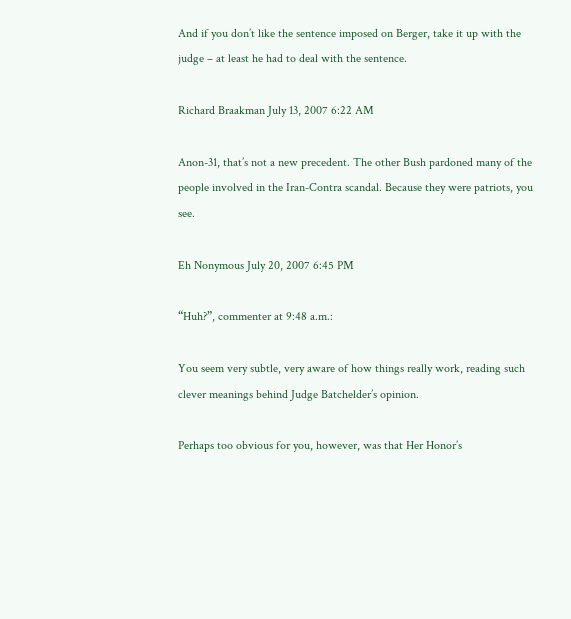And if you don’t like the sentence imposed on Berger, take it up with the judge – at least he had to deal with the sentence.

Richard Braakman July 13, 2007 6:22 AM

Anon-31, that’s not a new precedent. The other Bush pardoned many of the people involved in the Iran-Contra scandal. Because they were patriots, you see.

Eh Nonymous July 20, 2007 6:45 PM

“Huh?”, commenter at 9:48 a.m.:

You seem very subtle, very aware of how things really work, reading such clever meanings behind Judge Batchelder’s opinion.

Perhaps too obvious for you, however, was that Her Honor’s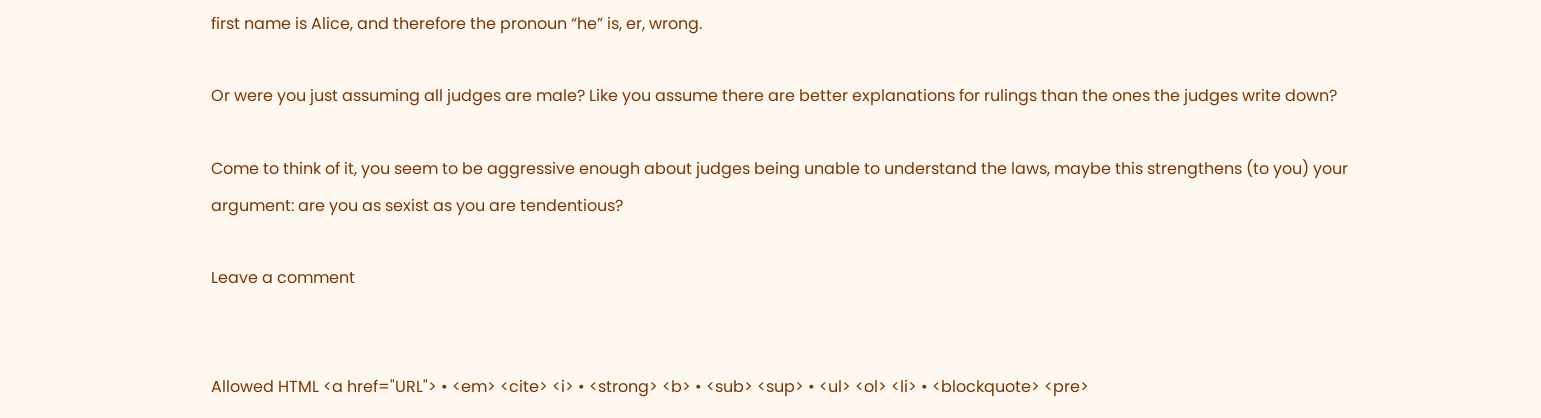first name is Alice, and therefore the pronoun “he” is, er, wrong.

Or were you just assuming all judges are male? Like you assume there are better explanations for rulings than the ones the judges write down?

Come to think of it, you seem to be aggressive enough about judges being unable to understand the laws, maybe this strengthens (to you) your argument: are you as sexist as you are tendentious?

Leave a comment


Allowed HTML <a href="URL"> • <em> <cite> <i> • <strong> <b> • <sub> <sup> • <ul> <ol> <li> • <blockquote> <pre>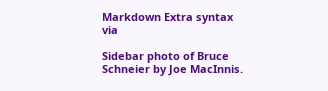Markdown Extra syntax via

Sidebar photo of Bruce Schneier by Joe MacInnis.